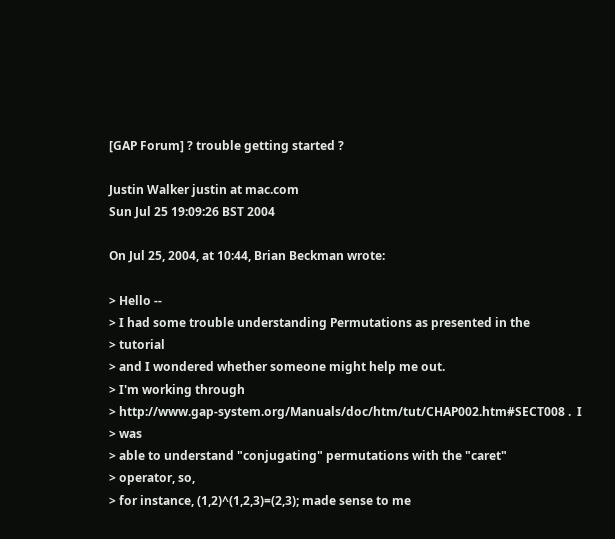[GAP Forum] ? trouble getting started ?

Justin Walker justin at mac.com
Sun Jul 25 19:09:26 BST 2004

On Jul 25, 2004, at 10:44, Brian Beckman wrote:

> Hello --
> I had some trouble understanding Permutations as presented in the
> tutorial
> and I wondered whether someone might help me out.
> I'm working through
> http://www.gap-system.org/Manuals/doc/htm/tut/CHAP002.htm#SECT008 .  I
> was
> able to understand "conjugating" permutations with the "caret"
> operator, so,
> for instance, (1,2)^(1,2,3)=(2,3); made sense to me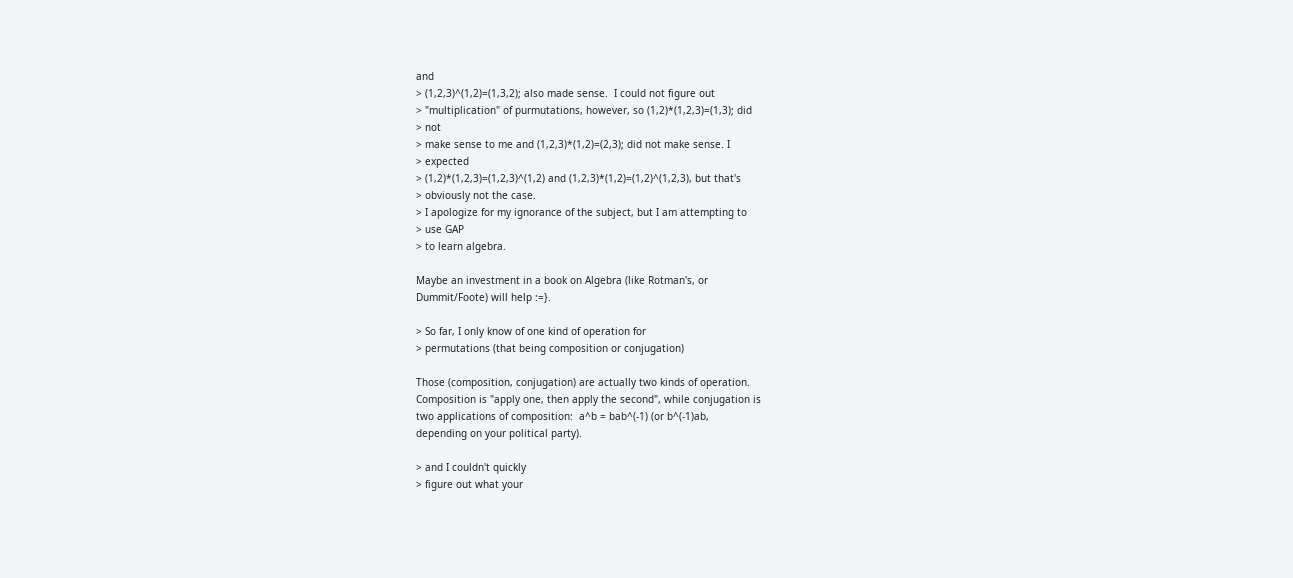and
> (1,2,3)^(1,2)=(1,3,2); also made sense.  I could not figure out
> "multiplication" of purmutations, however, so (1,2)*(1,2,3)=(1,3); did
> not
> make sense to me and (1,2,3)*(1,2)=(2,3); did not make sense. I
> expected
> (1,2)*(1,2,3)=(1,2,3)^(1,2) and (1,2,3)*(1,2)=(1,2)^(1,2,3), but that's
> obviously not the case.
> I apologize for my ignorance of the subject, but I am attempting to
> use GAP
> to learn algebra.

Maybe an investment in a book on Algebra (like Rotman's, or
Dummit/Foote) will help :=}.

> So far, I only know of one kind of operation for
> permutations (that being composition or conjugation)

Those (composition, conjugation) are actually two kinds of operation.
Composition is "apply one, then apply the second", while conjugation is
two applications of composition:  a^b = bab^(-1) (or b^(-1)ab,
depending on your political party).

> and I couldn't quickly
> figure out what your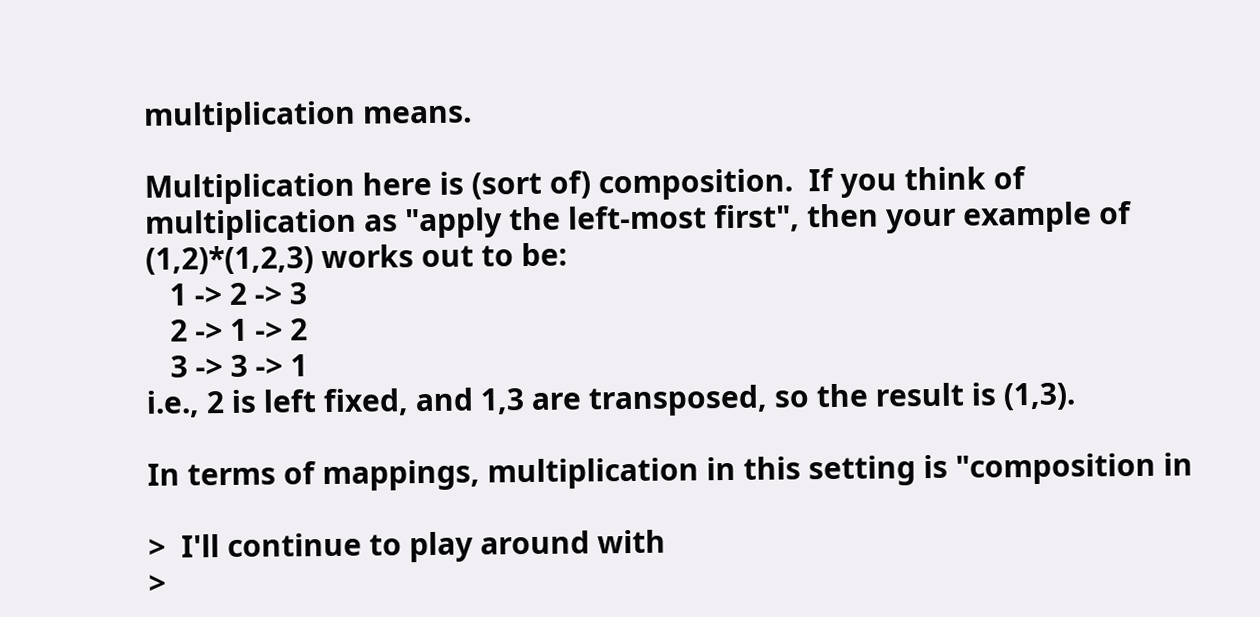multiplication means.

Multiplication here is (sort of) composition.  If you think of
multiplication as "apply the left-most first", then your example of
(1,2)*(1,2,3) works out to be:
   1 -> 2 -> 3
   2 -> 1 -> 2
   3 -> 3 -> 1
i.e., 2 is left fixed, and 1,3 are transposed, so the result is (1,3).

In terms of mappings, multiplication in this setting is "composition in

>  I'll continue to play around with
>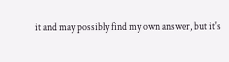it and may possibly find my own answer, but it's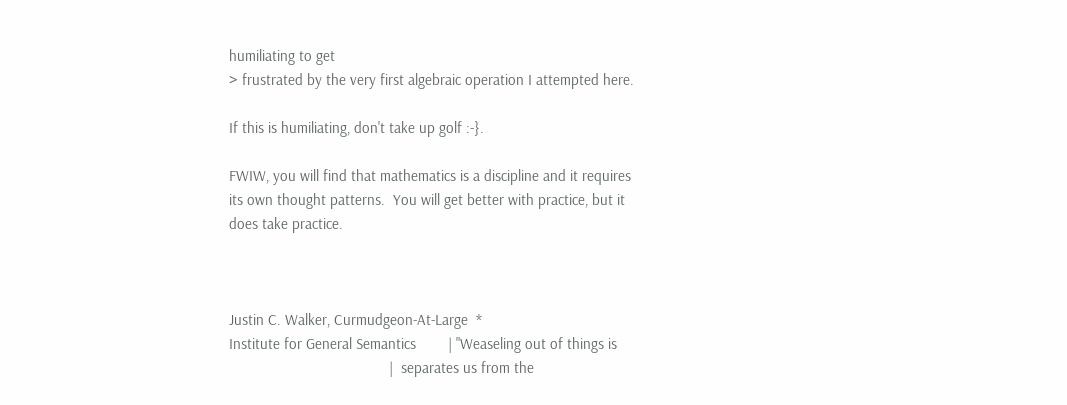humiliating to get
> frustrated by the very first algebraic operation I attempted here.

If this is humiliating, don't take up golf :-}.

FWIW, you will find that mathematics is a discipline and it requires
its own thought patterns.  You will get better with practice, but it
does take practice.



Justin C. Walker, Curmudgeon-At-Large  *
Institute for General Semantics        | "Weaseling out of things is
                                        |  separates us from the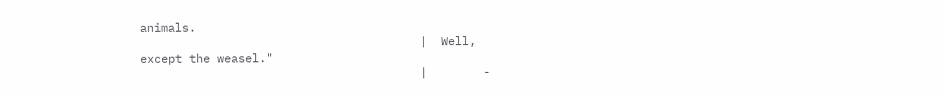animals.
                                        |  Well, except the weasel."
                                        |        -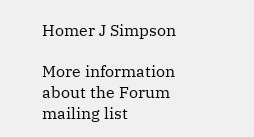Homer J Simpson

More information about the Forum mailing list